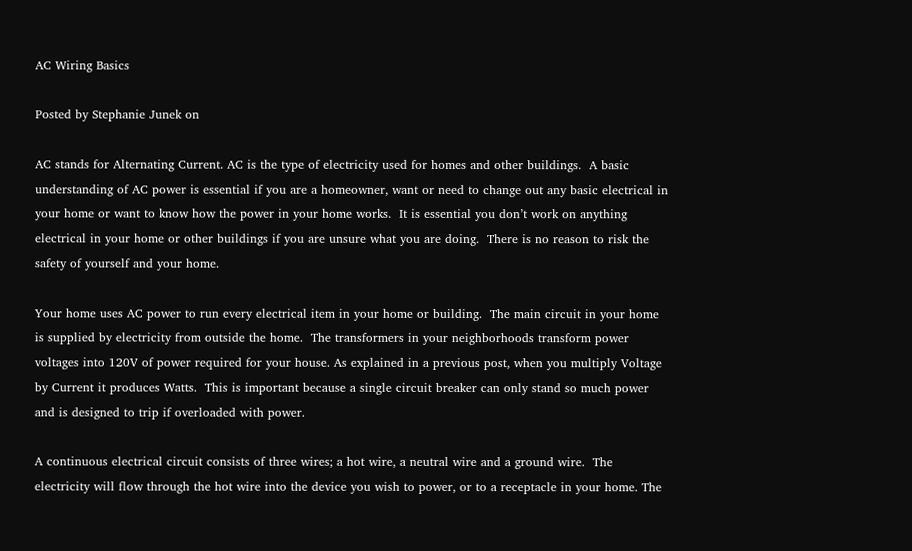AC Wiring Basics

Posted by Stephanie Junek on

AC stands for Alternating Current. AC is the type of electricity used for homes and other buildings.  A basic understanding of AC power is essential if you are a homeowner, want or need to change out any basic electrical in your home or want to know how the power in your home works.  It is essential you don’t work on anything electrical in your home or other buildings if you are unsure what you are doing.  There is no reason to risk the safety of yourself and your home.

Your home uses AC power to run every electrical item in your home or building.  The main circuit in your home is supplied by electricity from outside the home.  The transformers in your neighborhoods transform power voltages into 120V of power required for your house. As explained in a previous post, when you multiply Voltage by Current it produces Watts.  This is important because a single circuit breaker can only stand so much power and is designed to trip if overloaded with power.

A continuous electrical circuit consists of three wires; a hot wire, a neutral wire and a ground wire.  The electricity will flow through the hot wire into the device you wish to power, or to a receptacle in your home. The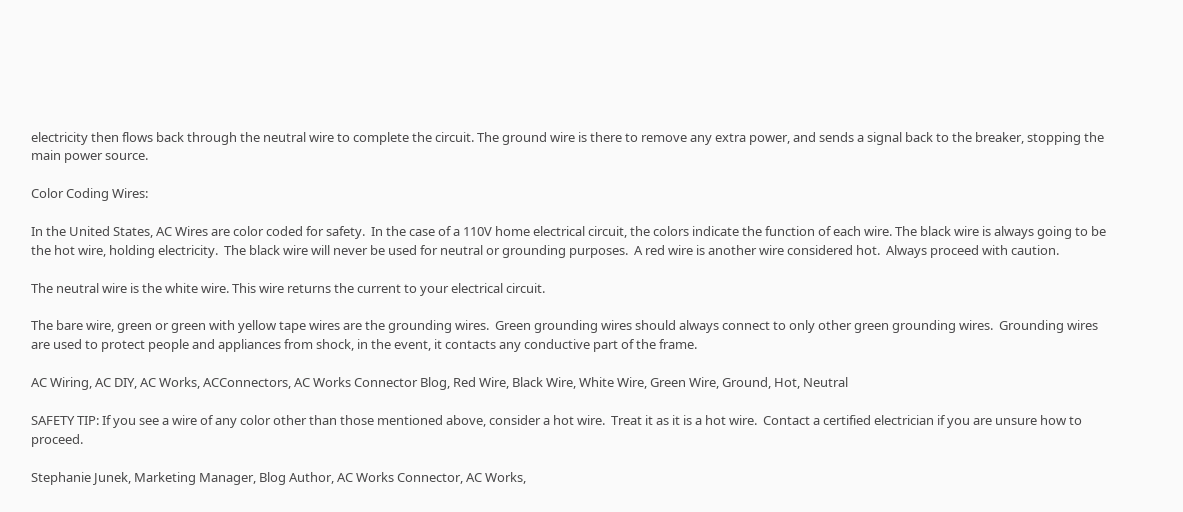electricity then flows back through the neutral wire to complete the circuit. The ground wire is there to remove any extra power, and sends a signal back to the breaker, stopping the main power source.

Color Coding Wires:

In the United States, AC Wires are color coded for safety.  In the case of a 110V home electrical circuit, the colors indicate the function of each wire. The black wire is always going to be the hot wire, holding electricity.  The black wire will never be used for neutral or grounding purposes.  A red wire is another wire considered hot.  Always proceed with caution.

The neutral wire is the white wire. This wire returns the current to your electrical circuit.

The bare wire, green or green with yellow tape wires are the grounding wires.  Green grounding wires should always connect to only other green grounding wires.  Grounding wires are used to protect people and appliances from shock, in the event, it contacts any conductive part of the frame.

AC Wiring, AC DIY, AC Works, ACConnectors, AC Works Connector Blog, Red Wire, Black Wire, White Wire, Green Wire, Ground, Hot, Neutral

SAFETY TIP: If you see a wire of any color other than those mentioned above, consider a hot wire.  Treat it as it is a hot wire.  Contact a certified electrician if you are unsure how to proceed.

Stephanie Junek, Marketing Manager, Blog Author, AC Works Connector, AC Works,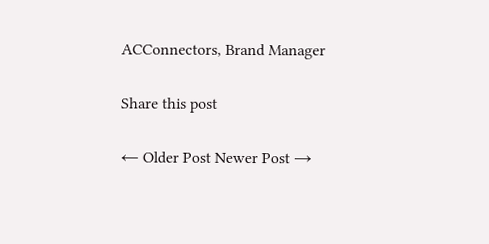ACConnectors, Brand Manager

Share this post

← Older Post Newer Post →